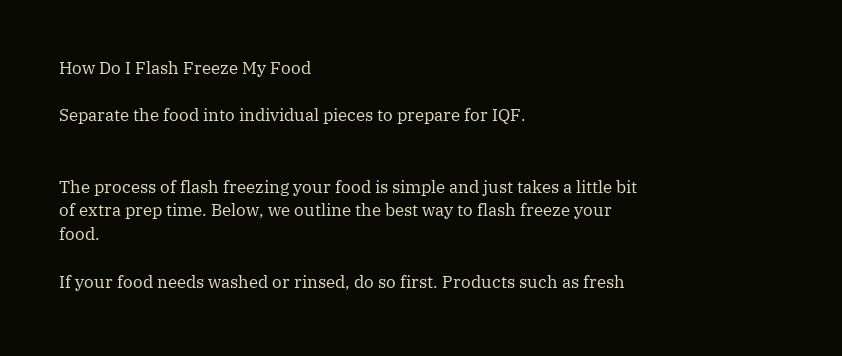How Do I Flash Freeze My Food

Separate the food into individual pieces to prepare for IQF.


The process of flash freezing your food is simple and just takes a little bit of extra prep time. Below, we outline the best way to flash freeze your food.

If your food needs washed or rinsed, do so first. Products such as fresh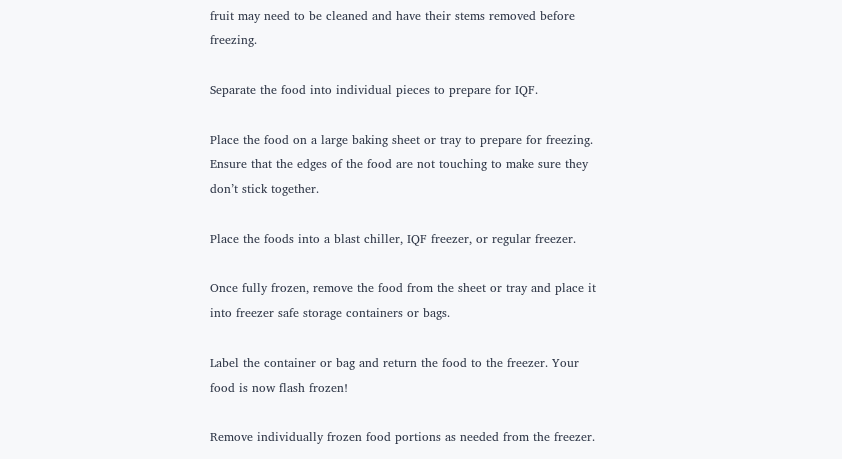fruit may need to be cleaned and have their stems removed before freezing.

Separate the food into individual pieces to prepare for IQF.

Place the food on a large baking sheet or tray to prepare for freezing. Ensure that the edges of the food are not touching to make sure they don’t stick together.

Place the foods into a blast chiller, IQF freezer, or regular freezer.

Once fully frozen, remove the food from the sheet or tray and place it into freezer safe storage containers or bags.

Label the container or bag and return the food to the freezer. Your food is now flash frozen!

Remove individually frozen food portions as needed from the freezer.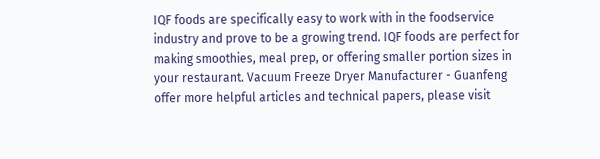IQF foods are specifically easy to work with in the foodservice industry and prove to be a growing trend. IQF foods are perfect for making smoothies, meal prep, or offering smaller portion sizes in your restaurant. Vacuum Freeze Dryer Manufacturer - Guanfeng offer more helpful articles and technical papers, please visit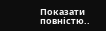Показати повністю..